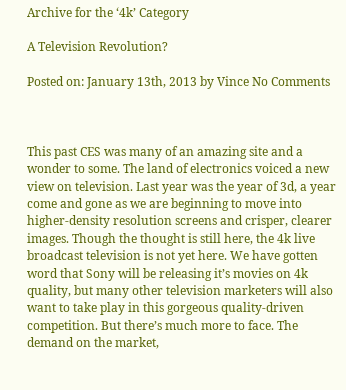Archive for the ‘4k’ Category

A Television Revolution?

Posted on: January 13th, 2013 by Vince No Comments



This past CES was many of an amazing site and a wonder to some. The land of electronics voiced a new view on television. Last year was the year of 3d, a year come and gone as we are beginning to move into higher-density resolution screens and crisper, clearer images. Though the thought is still here, the 4k live broadcast television is not yet here. We have gotten word that Sony will be releasing it’s movies on 4k quality, but many other television marketers will also want to take play in this gorgeous quality-driven competition. But there’s much more to face. The demand on the market,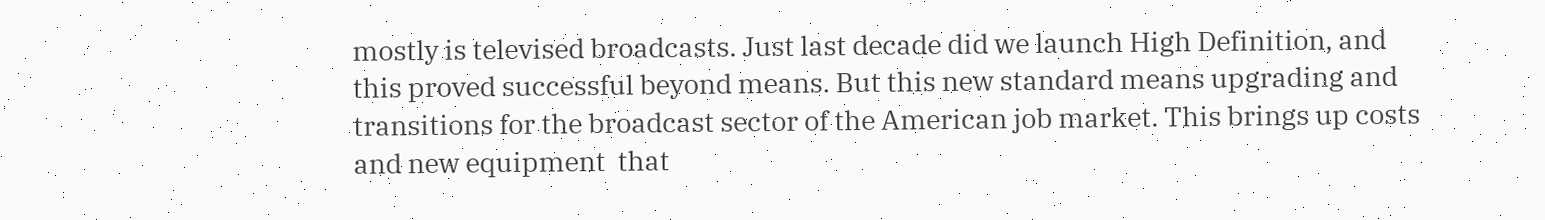mostly is televised broadcasts. Just last decade did we launch High Definition, and this proved successful beyond means. But this new standard means upgrading and transitions for the broadcast sector of the American job market. This brings up costs and new equipment  that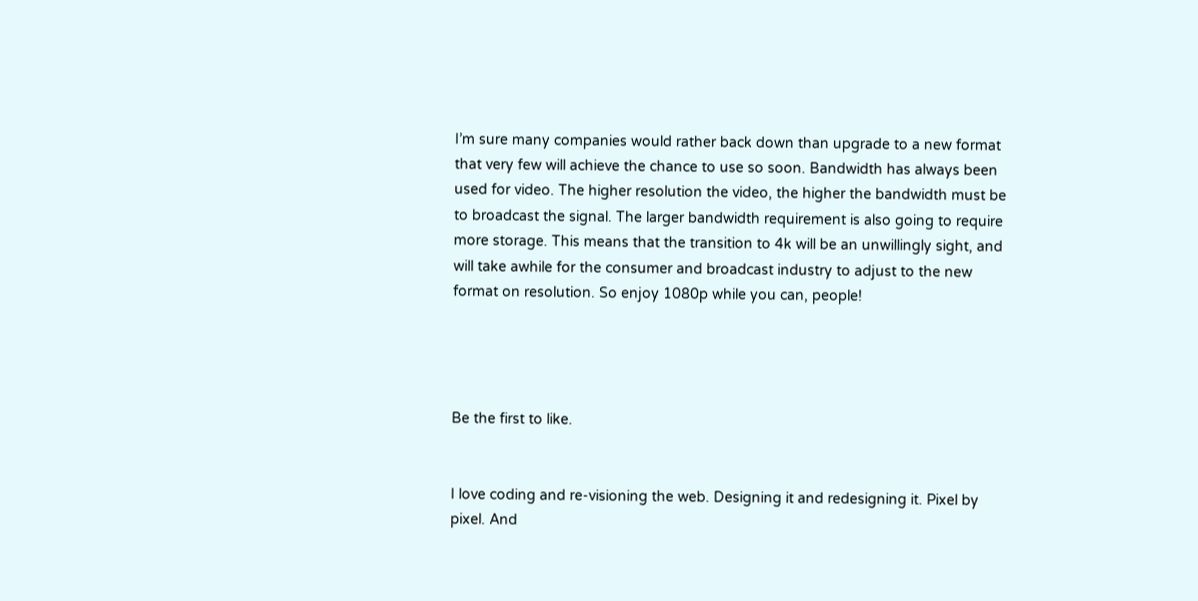I’m sure many companies would rather back down than upgrade to a new format that very few will achieve the chance to use so soon. Bandwidth has always been used for video. The higher resolution the video, the higher the bandwidth must be to broadcast the signal. The larger bandwidth requirement is also going to require more storage. This means that the transition to 4k will be an unwillingly sight, and will take awhile for the consumer and broadcast industry to adjust to the new format on resolution. So enjoy 1080p while you can, people!




Be the first to like.


I love coding and re-visioning the web. Designing it and redesigning it. Pixel by pixel. And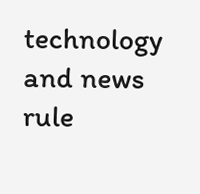technology and news rule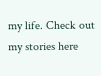my life. Check out my stories here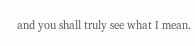and you shall truly see what I mean.